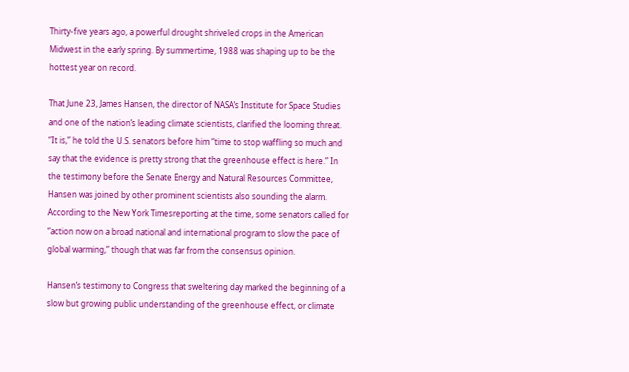Thirty-five years ago, a powerful drought shriveled crops in the American Midwest in the early spring. By summertime, 1988 was shaping up to be the hottest year on record.

That June 23, James Hansen, the director of NASA’s Institute for Space Studies and one of the nation’s leading climate scientists, clarified the looming threat. “It is,” he told the U.S. senators before him “time to stop waffling so much and say that the evidence is pretty strong that the greenhouse effect is here.” In the testimony before the Senate Energy and Natural Resources Committee, Hansen was joined by other prominent scientists also sounding the alarm. According to the New York Timesreporting at the time, some senators called for “action now on a broad national and international program to slow the pace of global warming,” though that was far from the consensus opinion.

Hansen’s testimony to Congress that sweltering day marked the beginning of a slow but growing public understanding of the greenhouse effect, or climate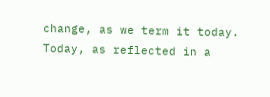change, as we term it today. Today, as reflected in a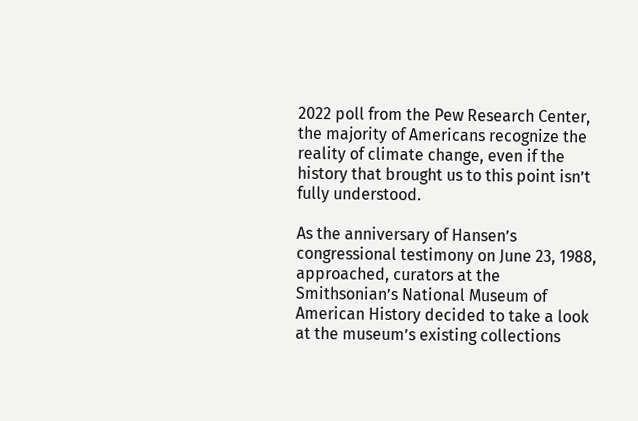2022 poll from the Pew Research Center, the majority of Americans recognize the reality of climate change, even if the history that brought us to this point isn’t fully understood.

As the anniversary of Hansen’s congressional testimony on June 23, 1988, approached, curators at the Smithsonian’s National Museum of American History decided to take a look at the museum’s existing collections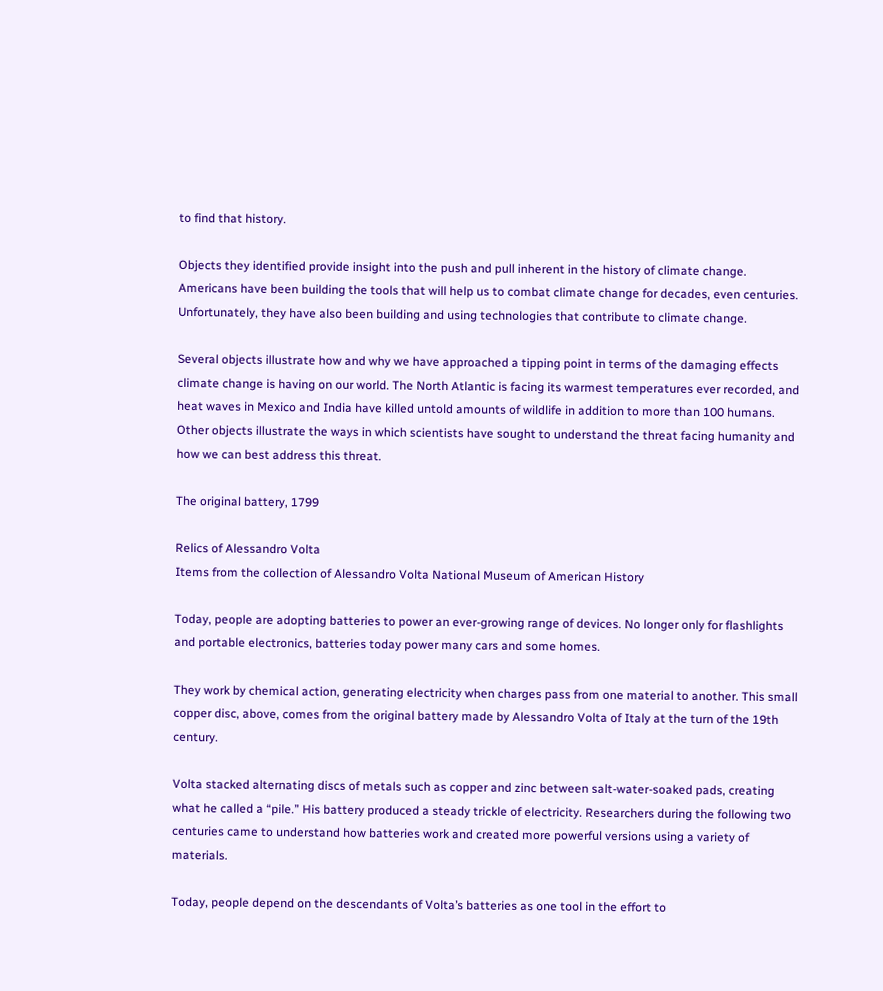to find that history.

Objects they identified provide insight into the push and pull inherent in the history of climate change. Americans have been building the tools that will help us to combat climate change for decades, even centuries. Unfortunately, they have also been building and using technologies that contribute to climate change.

Several objects illustrate how and why we have approached a tipping point in terms of the damaging effects climate change is having on our world. The North Atlantic is facing its warmest temperatures ever recorded, and heat waves in Mexico and India have killed untold amounts of wildlife in addition to more than 100 humans. Other objects illustrate the ways in which scientists have sought to understand the threat facing humanity and how we can best address this threat.

The original battery, 1799

Relics of Alessandro Volta
Items from the collection of Alessandro Volta National Museum of American History

Today, people are adopting batteries to power an ever-growing range of devices. No longer only for flashlights and portable electronics, batteries today power many cars and some homes.

They work by chemical action, generating electricity when charges pass from one material to another. This small copper disc, above, comes from the original battery made by Alessandro Volta of Italy at the turn of the 19th century.

Volta stacked alternating discs of metals such as copper and zinc between salt-water-soaked pads, creating what he called a “pile.” His battery produced a steady trickle of electricity. Researchers during the following two centuries came to understand how batteries work and created more powerful versions using a variety of materials.

Today, people depend on the descendants of Volta’s batteries as one tool in the effort to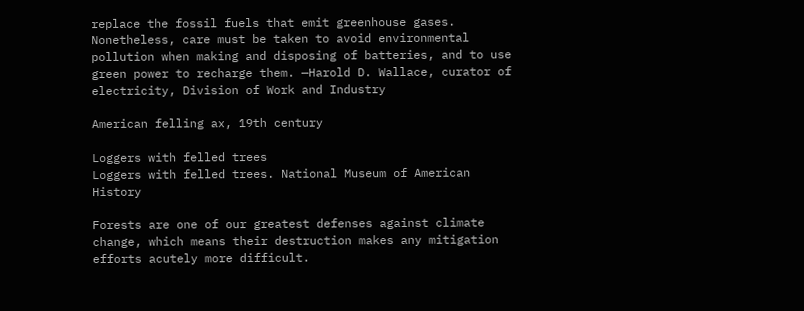replace the fossil fuels that emit greenhouse gases. Nonetheless, care must be taken to avoid environmental pollution when making and disposing of batteries, and to use green power to recharge them. —Harold D. Wallace, curator of electricity, Division of Work and Industry

American felling ax, 19th century

Loggers with felled trees
Loggers with felled trees. National Museum of American History

Forests are one of our greatest defenses against climate change, which means their destruction makes any mitigation efforts acutely more difficult.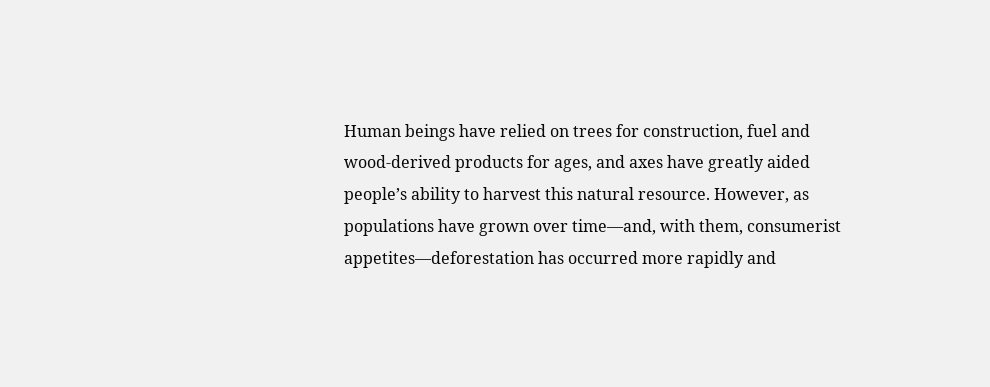Human beings have relied on trees for construction, fuel and wood-derived products for ages, and axes have greatly aided people’s ability to harvest this natural resource. However, as populations have grown over time—and, with them, consumerist appetites—deforestation has occurred more rapidly and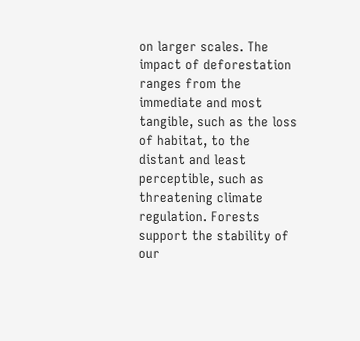on larger scales. The impact of deforestation ranges from the immediate and most tangible, such as the loss of habitat, to the distant and least perceptible, such as threatening climate regulation. Forests support the stability of our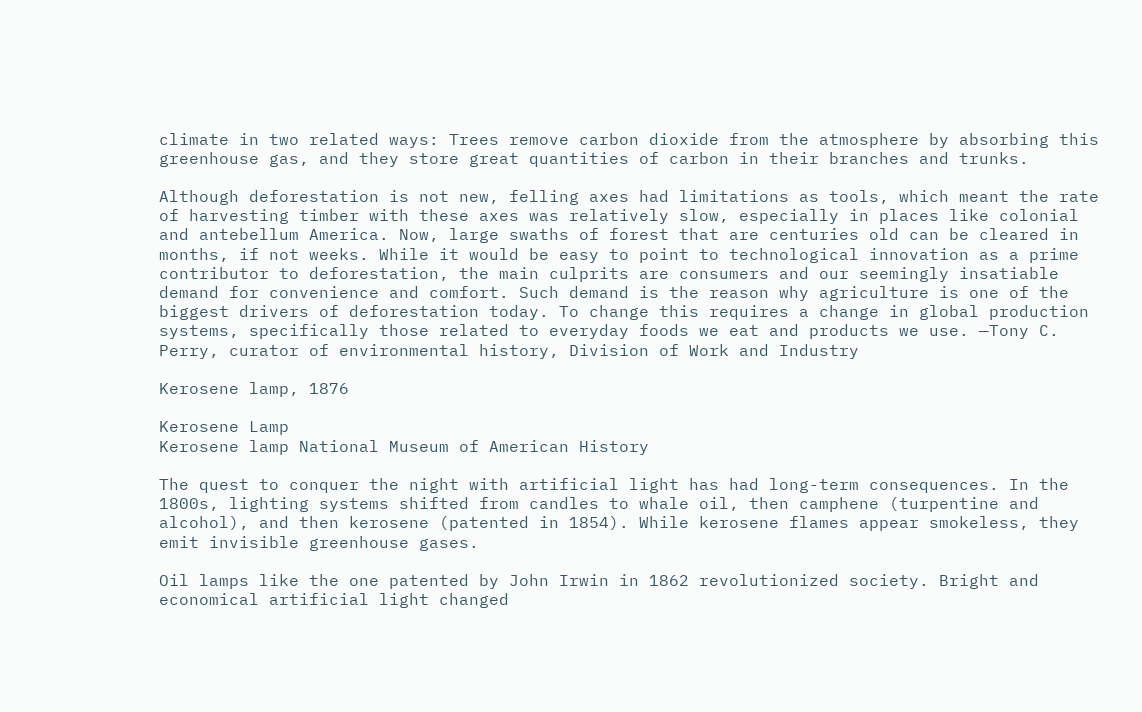climate in two related ways: Trees remove carbon dioxide from the atmosphere by absorbing this greenhouse gas, and they store great quantities of carbon in their branches and trunks.

Although deforestation is not new, felling axes had limitations as tools, which meant the rate of harvesting timber with these axes was relatively slow, especially in places like colonial and antebellum America. Now, large swaths of forest that are centuries old can be cleared in months, if not weeks. While it would be easy to point to technological innovation as a prime contributor to deforestation, the main culprits are consumers and our seemingly insatiable demand for convenience and comfort. Such demand is the reason why agriculture is one of the biggest drivers of deforestation today. To change this requires a change in global production systems, specifically those related to everyday foods we eat and products we use. —Tony C. Perry, curator of environmental history, Division of Work and Industry

Kerosene lamp, 1876

Kerosene Lamp
Kerosene lamp National Museum of American History

The quest to conquer the night with artificial light has had long-term consequences. In the 1800s, lighting systems shifted from candles to whale oil, then camphene (turpentine and alcohol), and then kerosene (patented in 1854). While kerosene flames appear smokeless, they emit invisible greenhouse gases.

Oil lamps like the one patented by John Irwin in 1862 revolutionized society. Bright and economical artificial light changed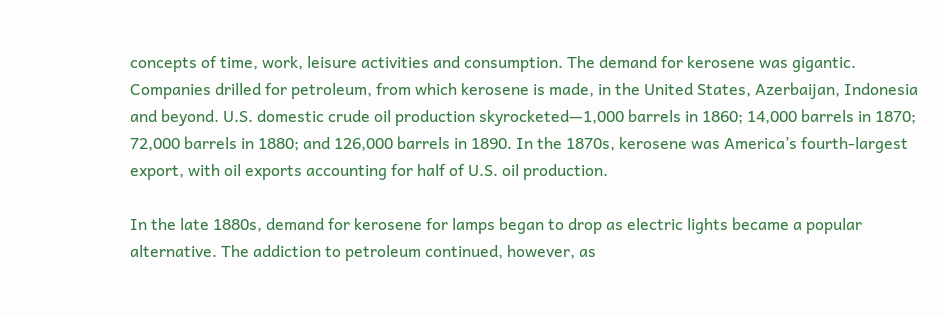concepts of time, work, leisure activities and consumption. The demand for kerosene was gigantic. Companies drilled for petroleum, from which kerosene is made, in the United States, Azerbaijan, Indonesia and beyond. U.S. domestic crude oil production skyrocketed—1,000 barrels in 1860; 14,000 barrels in 1870; 72,000 barrels in 1880; and 126,000 barrels in 1890. In the 1870s, kerosene was America’s fourth-largest export, with oil exports accounting for half of U.S. oil production.

In the late 1880s, demand for kerosene for lamps began to drop as electric lights became a popular alternative. The addiction to petroleum continued, however, as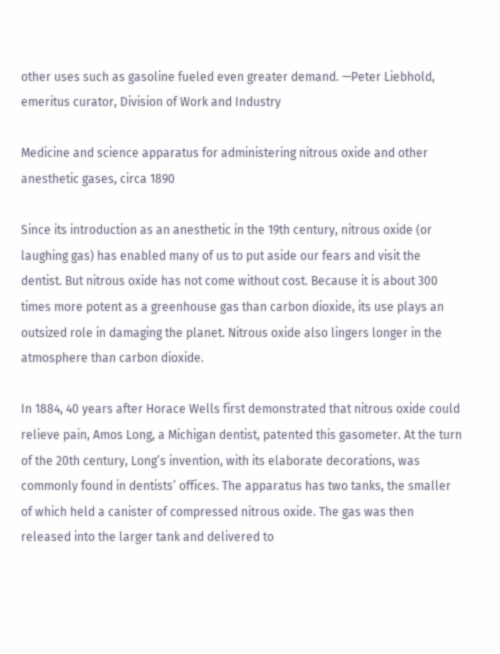other uses such as gasoline fueled even greater demand. —Peter Liebhold, emeritus curator, Division of Work and Industry

Medicine and science apparatus for administering nitrous oxide and other anesthetic gases, circa 1890

Since its introduction as an anesthetic in the 19th century, nitrous oxide (or laughing gas) has enabled many of us to put aside our fears and visit the dentist. But nitrous oxide has not come without cost. Because it is about 300 times more potent as a greenhouse gas than carbon dioxide, its use plays an outsized role in damaging the planet. Nitrous oxide also lingers longer in the atmosphere than carbon dioxide.

In 1884, 40 years after Horace Wells first demonstrated that nitrous oxide could relieve pain, Amos Long, a Michigan dentist, patented this gasometer. At the turn of the 20th century, Long’s invention, with its elaborate decorations, was commonly found in dentists’ offices. The apparatus has two tanks, the smaller of which held a canister of compressed nitrous oxide. The gas was then released into the larger tank and delivered to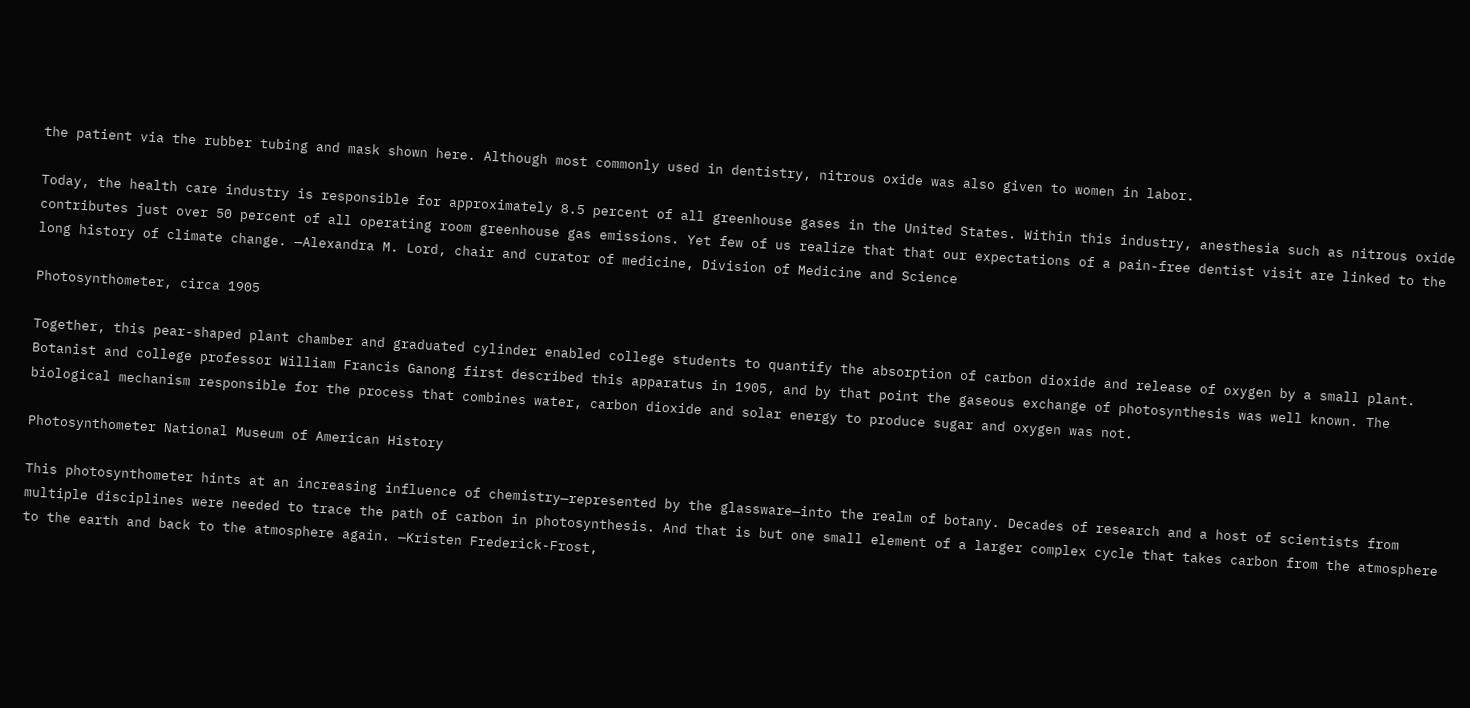the patient via the rubber tubing and mask shown here. Although most commonly used in dentistry, nitrous oxide was also given to women in labor.

Today, the health care industry is responsible for approximately 8.5 percent of all greenhouse gases in the United States. Within this industry, anesthesia such as nitrous oxide contributes just over 50 percent of all operating room greenhouse gas emissions. Yet few of us realize that that our expectations of a pain-free dentist visit are linked to the long history of climate change. —Alexandra M. Lord, chair and curator of medicine, Division of Medicine and Science

Photosynthometer, circa 1905

Together, this pear-shaped plant chamber and graduated cylinder enabled college students to quantify the absorption of carbon dioxide and release of oxygen by a small plant. Botanist and college professor William Francis Ganong first described this apparatus in 1905, and by that point the gaseous exchange of photosynthesis was well known. The biological mechanism responsible for the process that combines water, carbon dioxide and solar energy to produce sugar and oxygen was not.

Photosynthometer National Museum of American History

This photosynthometer hints at an increasing influence of chemistry—represented by the glassware—into the realm of botany. Decades of research and a host of scientists from multiple disciplines were needed to trace the path of carbon in photosynthesis. And that is but one small element of a larger complex cycle that takes carbon from the atmosphere to the earth and back to the atmosphere again. —Kristen Frederick-Frost,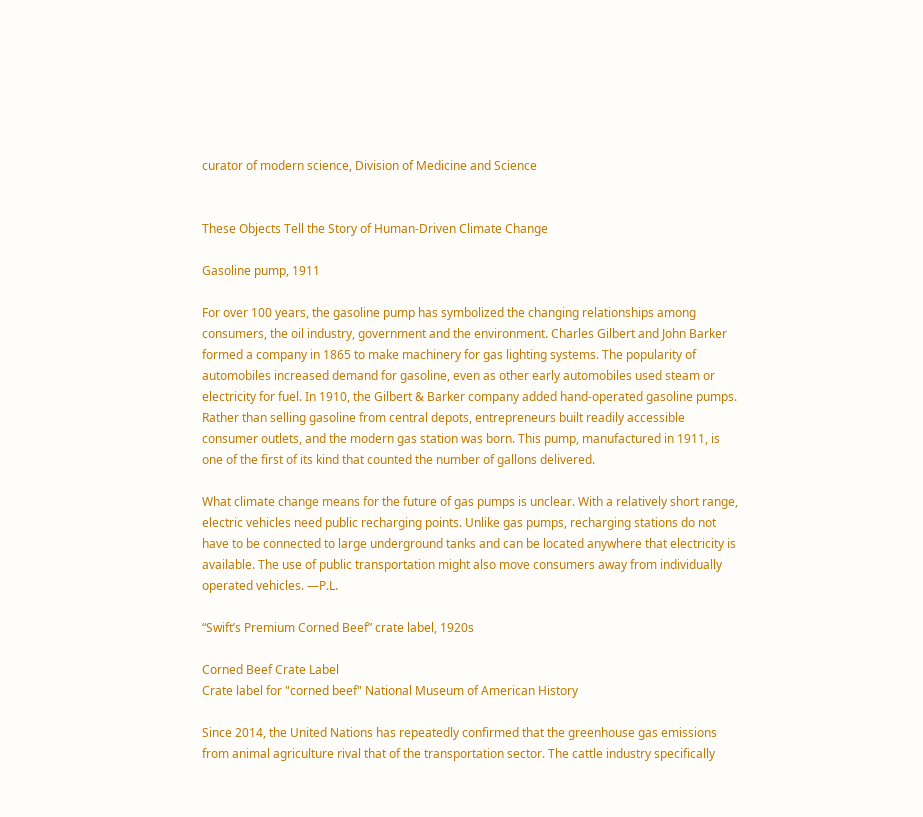curator of modern science, Division of Medicine and Science


These Objects Tell the Story of Human-Driven Climate Change

Gasoline pump, 1911

For over 100 years, the gasoline pump has symbolized the changing relationships among consumers, the oil industry, government and the environment. Charles Gilbert and John Barker formed a company in 1865 to make machinery for gas lighting systems. The popularity of automobiles increased demand for gasoline, even as other early automobiles used steam or electricity for fuel. In 1910, the Gilbert & Barker company added hand-operated gasoline pumps. Rather than selling gasoline from central depots, entrepreneurs built readily accessible consumer outlets, and the modern gas station was born. This pump, manufactured in 1911, is one of the first of its kind that counted the number of gallons delivered.

What climate change means for the future of gas pumps is unclear. With a relatively short range, electric vehicles need public recharging points. Unlike gas pumps, recharging stations do not have to be connected to large underground tanks and can be located anywhere that electricity is available. The use of public transportation might also move consumers away from individually operated vehicles. —P.L.

“Swift’s Premium Corned Beef” crate label, 1920s

Corned Beef Crate Label
Crate label for "corned beef" National Museum of American History

Since 2014, the United Nations has repeatedly confirmed that the greenhouse gas emissions from animal agriculture rival that of the transportation sector. The cattle industry specifically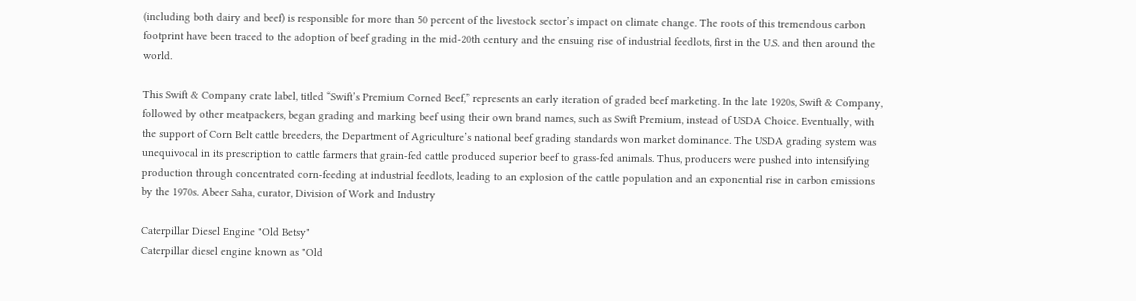(including both dairy and beef) is responsible for more than 50 percent of the livestock sector’s impact on climate change. The roots of this tremendous carbon footprint have been traced to the adoption of beef grading in the mid-20th century and the ensuing rise of industrial feedlots, first in the U.S. and then around the world.

This Swift & Company crate label, titled “Swift’s Premium Corned Beef,” represents an early iteration of graded beef marketing. In the late 1920s, Swift & Company, followed by other meatpackers, began grading and marking beef using their own brand names, such as Swift Premium, instead of USDA Choice. Eventually, with the support of Corn Belt cattle breeders, the Department of Agriculture’s national beef grading standards won market dominance. The USDA grading system was unequivocal in its prescription to cattle farmers that grain-fed cattle produced superior beef to grass-fed animals. Thus, producers were pushed into intensifying production through concentrated corn-feeding at industrial feedlots, leading to an explosion of the cattle population and an exponential rise in carbon emissions by the 1970s. Abeer Saha, curator, Division of Work and Industry

Caterpillar Diesel Engine "Old Betsy"
Caterpillar diesel engine known as "Old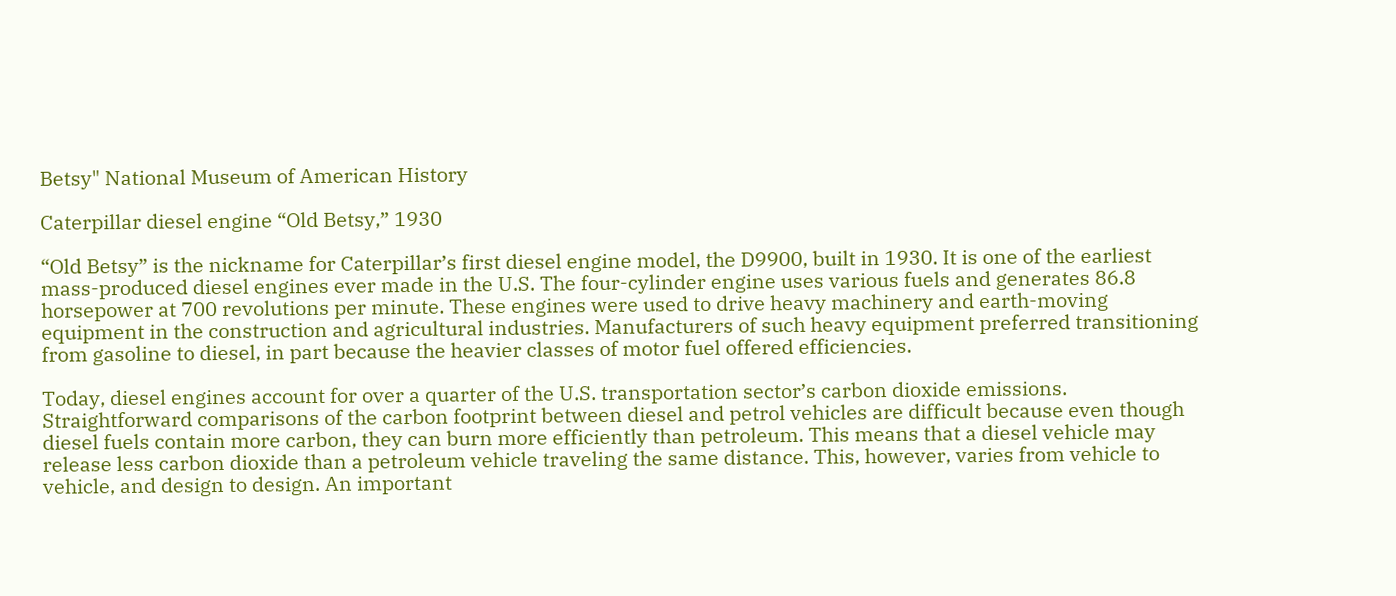Betsy" National Museum of American History

Caterpillar diesel engine “Old Betsy,” 1930

“Old Betsy” is the nickname for Caterpillar’s first diesel engine model, the D9900, built in 1930. It is one of the earliest mass-produced diesel engines ever made in the U.S. The four-cylinder engine uses various fuels and generates 86.8 horsepower at 700 revolutions per minute. These engines were used to drive heavy machinery and earth-moving equipment in the construction and agricultural industries. Manufacturers of such heavy equipment preferred transitioning from gasoline to diesel, in part because the heavier classes of motor fuel offered efficiencies.

Today, diesel engines account for over a quarter of the U.S. transportation sector’s carbon dioxide emissions. Straightforward comparisons of the carbon footprint between diesel and petrol vehicles are difficult because even though diesel fuels contain more carbon, they can burn more efficiently than petroleum. This means that a diesel vehicle may release less carbon dioxide than a petroleum vehicle traveling the same distance. This, however, varies from vehicle to vehicle, and design to design. An important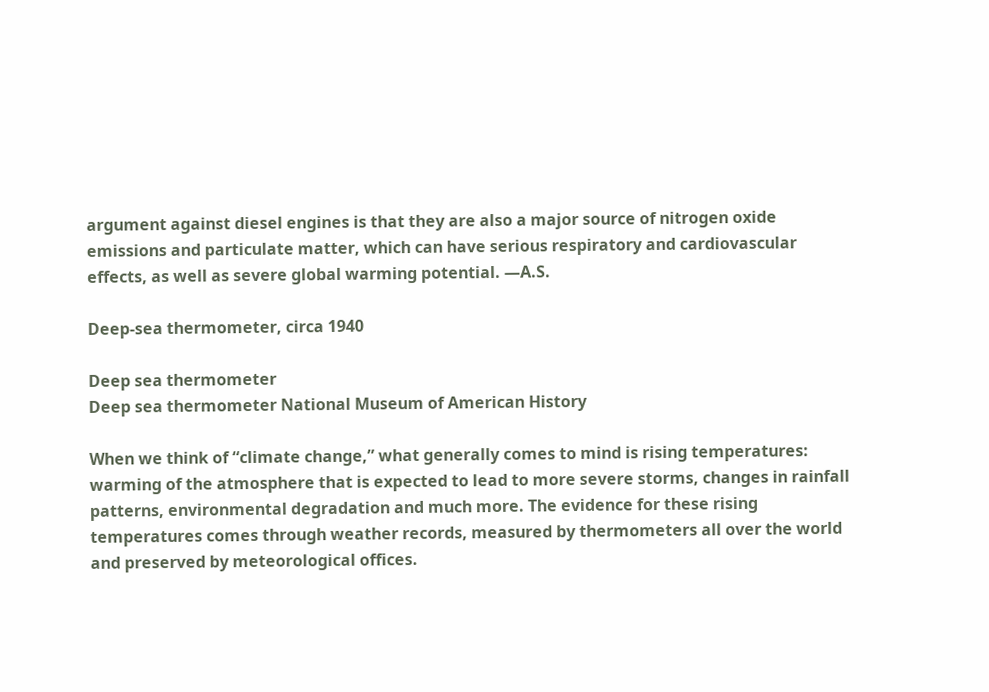argument against diesel engines is that they are also a major source of nitrogen oxide emissions and particulate matter, which can have serious respiratory and cardiovascular effects, as well as severe global warming potential. —A.S.

Deep-sea thermometer, circa 1940

Deep sea thermometer
Deep sea thermometer National Museum of American History

When we think of “climate change,” what generally comes to mind is rising temperatures: warming of the atmosphere that is expected to lead to more severe storms, changes in rainfall patterns, environmental degradation and much more. The evidence for these rising temperatures comes through weather records, measured by thermometers all over the world and preserved by meteorological offices.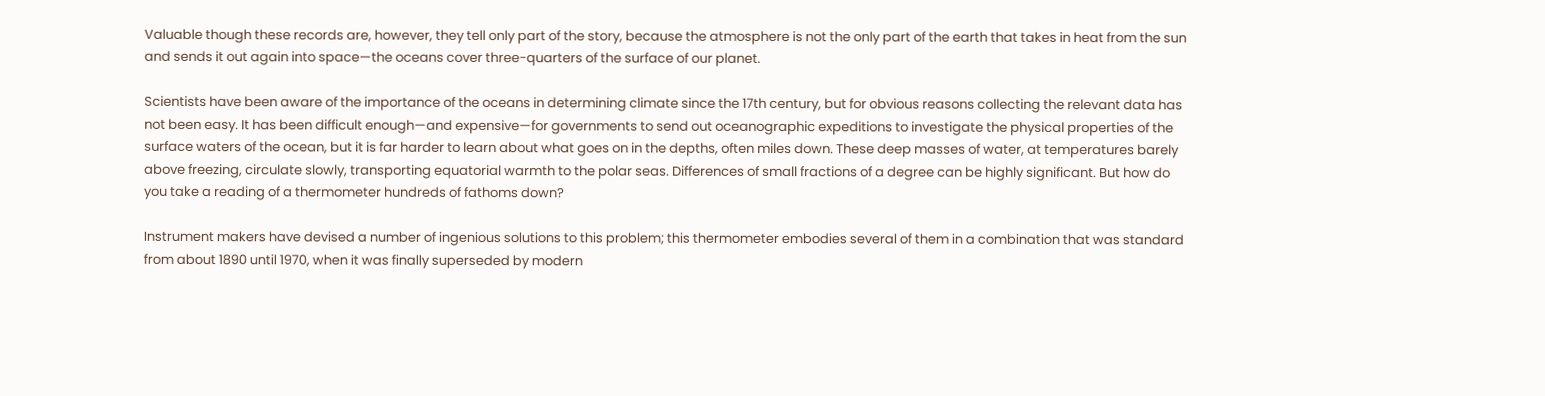Valuable though these records are, however, they tell only part of the story, because the atmosphere is not the only part of the earth that takes in heat from the sun and sends it out again into space—the oceans cover three-quarters of the surface of our planet.

Scientists have been aware of the importance of the oceans in determining climate since the 17th century, but for obvious reasons collecting the relevant data has not been easy. It has been difficult enough—and expensive—for governments to send out oceanographic expeditions to investigate the physical properties of the surface waters of the ocean, but it is far harder to learn about what goes on in the depths, often miles down. These deep masses of water, at temperatures barely above freezing, circulate slowly, transporting equatorial warmth to the polar seas. Differences of small fractions of a degree can be highly significant. But how do you take a reading of a thermometer hundreds of fathoms down?

Instrument makers have devised a number of ingenious solutions to this problem; this thermometer embodies several of them in a combination that was standard from about 1890 until 1970, when it was finally superseded by modern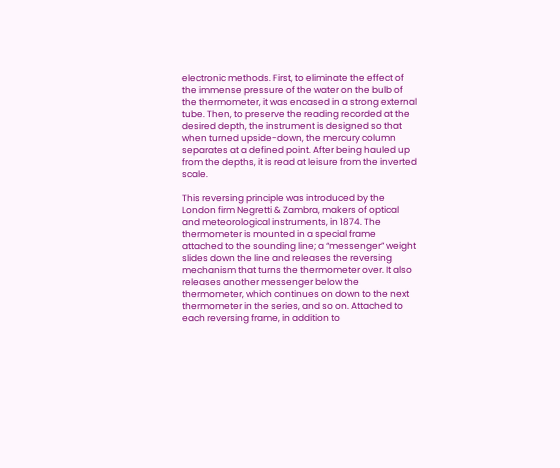electronic methods. First, to eliminate the effect of the immense pressure of the water on the bulb of the thermometer, it was encased in a strong external tube. Then, to preserve the reading recorded at the desired depth, the instrument is designed so that when turned upside-down, the mercury column separates at a defined point. After being hauled up from the depths, it is read at leisure from the inverted scale.

This reversing principle was introduced by the London firm Negretti & Zambra, makers of optical and meteorological instruments, in 1874. The thermometer is mounted in a special frame attached to the sounding line; a “messenger” weight slides down the line and releases the reversing mechanism that turns the thermometer over. It also releases another messenger below the thermometer, which continues on down to the next thermometer in the series, and so on. Attached to each reversing frame, in addition to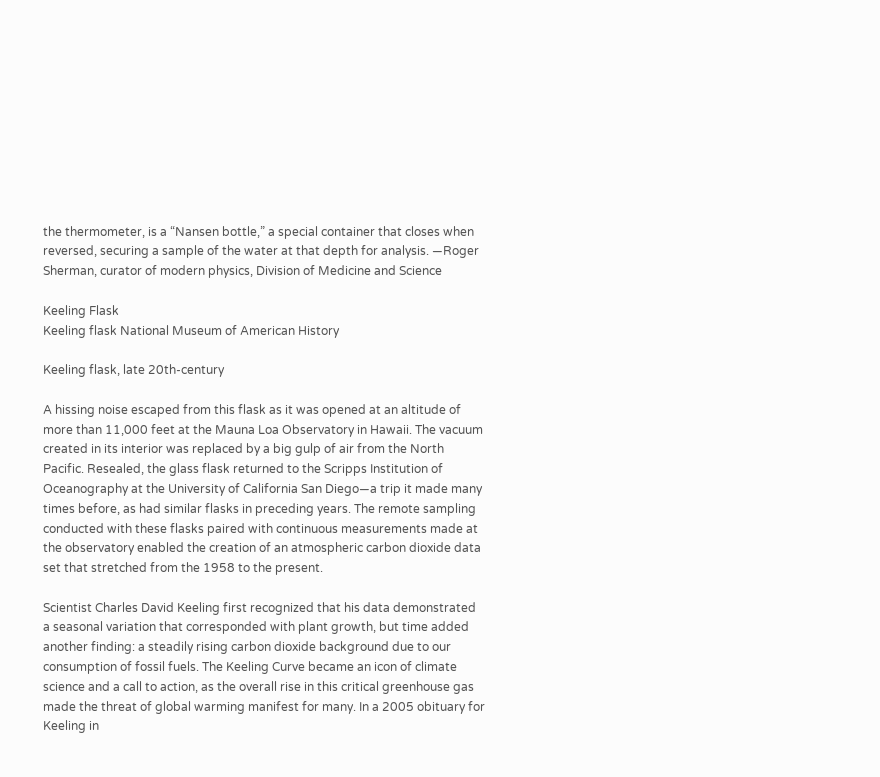the thermometer, is a “Nansen bottle,” a special container that closes when reversed, securing a sample of the water at that depth for analysis. —Roger Sherman, curator of modern physics, Division of Medicine and Science

Keeling Flask
Keeling flask National Museum of American History

Keeling flask, late 20th-century

A hissing noise escaped from this flask as it was opened at an altitude of more than 11,000 feet at the Mauna Loa Observatory in Hawaii. The vacuum created in its interior was replaced by a big gulp of air from the North Pacific. Resealed, the glass flask returned to the Scripps Institution of Oceanography at the University of California San Diego—a trip it made many times before, as had similar flasks in preceding years. The remote sampling conducted with these flasks paired with continuous measurements made at the observatory enabled the creation of an atmospheric carbon dioxide data set that stretched from the 1958 to the present.

Scientist Charles David Keeling first recognized that his data demonstrated a seasonal variation that corresponded with plant growth, but time added another finding: a steadily rising carbon dioxide background due to our consumption of fossil fuels. The Keeling Curve became an icon of climate science and a call to action, as the overall rise in this critical greenhouse gas made the threat of global warming manifest for many. In a 2005 obituary for Keeling in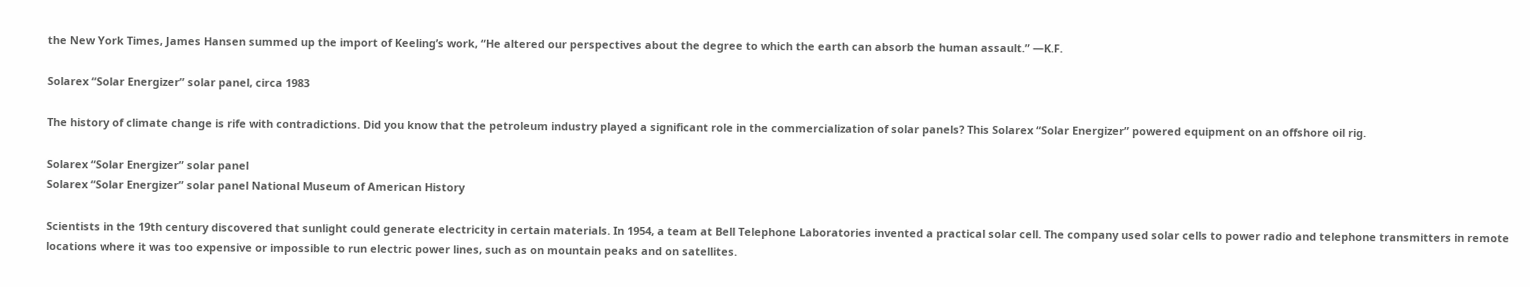the New York Times, James Hansen summed up the import of Keeling’s work, “He altered our perspectives about the degree to which the earth can absorb the human assault.” —K.F.

Solarex “Solar Energizer” solar panel, circa 1983

The history of climate change is rife with contradictions. Did you know that the petroleum industry played a significant role in the commercialization of solar panels? This Solarex “Solar Energizer” powered equipment on an offshore oil rig.

Solarex “Solar Energizer” solar panel
Solarex “Solar Energizer” solar panel National Museum of American History

Scientists in the 19th century discovered that sunlight could generate electricity in certain materials. In 1954, a team at Bell Telephone Laboratories invented a practical solar cell. The company used solar cells to power radio and telephone transmitters in remote locations where it was too expensive or impossible to run electric power lines, such as on mountain peaks and on satellites.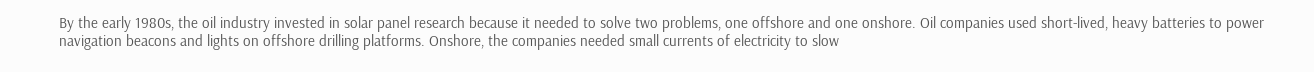By the early 1980s, the oil industry invested in solar panel research because it needed to solve two problems, one offshore and one onshore. Oil companies used short-lived, heavy batteries to power navigation beacons and lights on offshore drilling platforms. Onshore, the companies needed small currents of electricity to slow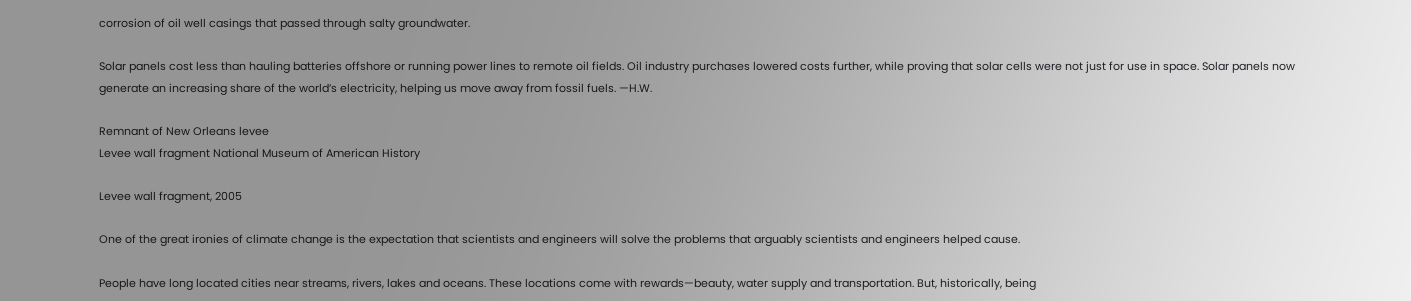corrosion of oil well casings that passed through salty groundwater.

Solar panels cost less than hauling batteries offshore or running power lines to remote oil fields. Oil industry purchases lowered costs further, while proving that solar cells were not just for use in space. Solar panels now generate an increasing share of the world’s electricity, helping us move away from fossil fuels. —H.W.

Remnant of New Orleans levee
Levee wall fragment National Museum of American History

Levee wall fragment, 2005

One of the great ironies of climate change is the expectation that scientists and engineers will solve the problems that arguably scientists and engineers helped cause.

People have long located cities near streams, rivers, lakes and oceans. These locations come with rewards—beauty, water supply and transportation. But, historically, being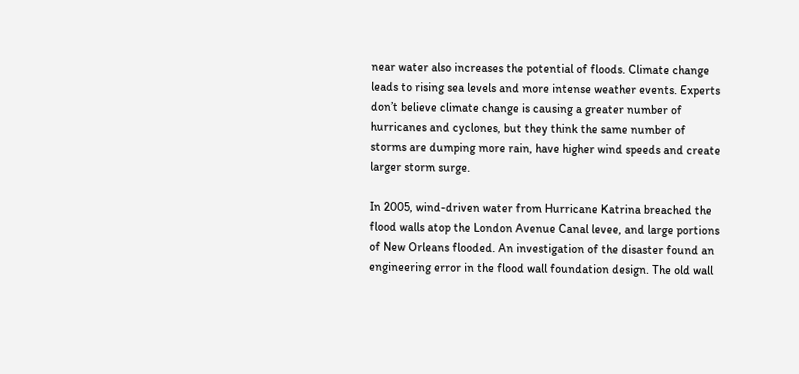near water also increases the potential of floods. Climate change leads to rising sea levels and more intense weather events. Experts don’t believe climate change is causing a greater number of hurricanes and cyclones, but they think the same number of storms are dumping more rain, have higher wind speeds and create larger storm surge.

In 2005, wind-driven water from Hurricane Katrina breached the flood walls atop the London Avenue Canal levee, and large portions of New Orleans flooded. An investigation of the disaster found an engineering error in the flood wall foundation design. The old wall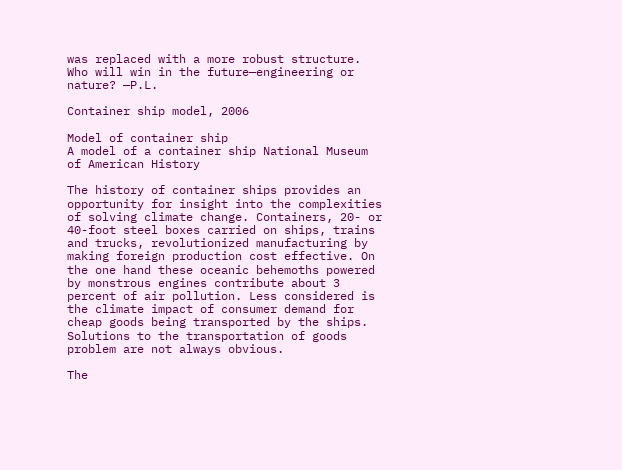was replaced with a more robust structure. Who will win in the future—engineering or nature? —P.L.

Container ship model, 2006

Model of container ship
A model of a container ship National Museum of American History

The history of container ships provides an opportunity for insight into the complexities of solving climate change. Containers, 20- or 40-foot steel boxes carried on ships, trains and trucks, revolutionized manufacturing by making foreign production cost effective. On the one hand these oceanic behemoths powered by monstrous engines contribute about 3 percent of air pollution. Less considered is the climate impact of consumer demand for cheap goods being transported by the ships. Solutions to the transportation of goods problem are not always obvious.

The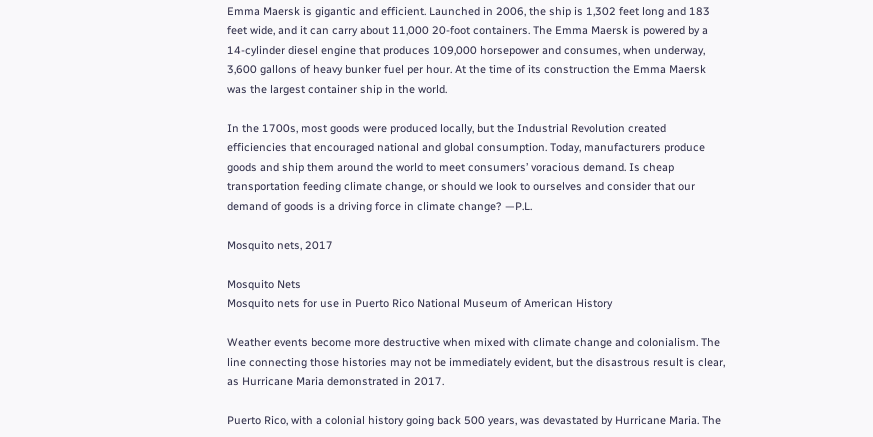Emma Maersk is gigantic and efficient. Launched in 2006, the ship is 1,302 feet long and 183 feet wide, and it can carry about 11,000 20-foot containers. The Emma Maersk is powered by a 14-cylinder diesel engine that produces 109,000 horsepower and consumes, when underway, 3,600 gallons of heavy bunker fuel per hour. At the time of its construction the Emma Maersk was the largest container ship in the world.

In the 1700s, most goods were produced locally, but the Industrial Revolution created efficiencies that encouraged national and global consumption. Today, manufacturers produce goods and ship them around the world to meet consumers’ voracious demand. Is cheap transportation feeding climate change, or should we look to ourselves and consider that our demand of goods is a driving force in climate change? —P.L.

Mosquito nets, 2017

Mosquito Nets
Mosquito nets for use in Puerto Rico National Museum of American History

Weather events become more destructive when mixed with climate change and colonialism. The line connecting those histories may not be immediately evident, but the disastrous result is clear, as Hurricane Maria demonstrated in 2017.

Puerto Rico, with a colonial history going back 500 years, was devastated by Hurricane Maria. The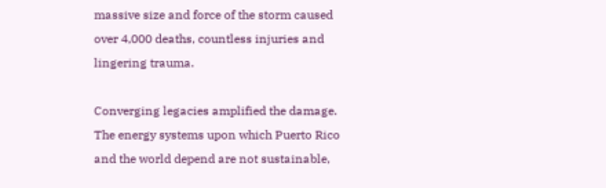massive size and force of the storm caused over 4,000 deaths, countless injuries and lingering trauma.

Converging legacies amplified the damage. The energy systems upon which Puerto Rico and the world depend are not sustainable,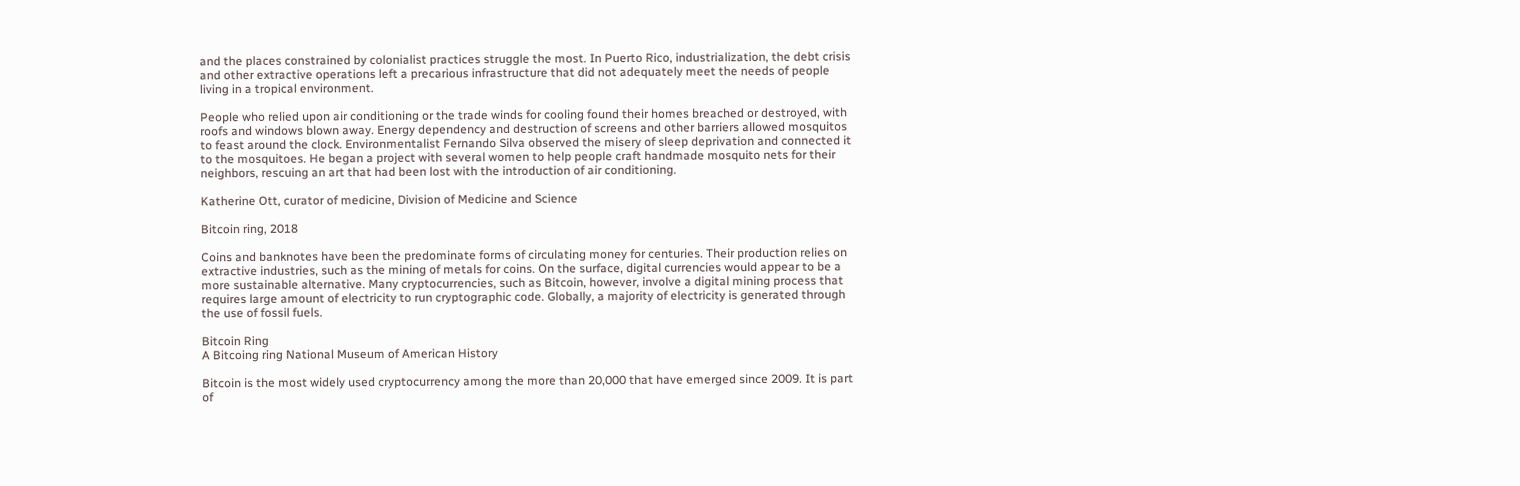and the places constrained by colonialist practices struggle the most. In Puerto Rico, industrialization, the debt crisis and other extractive operations left a precarious infrastructure that did not adequately meet the needs of people living in a tropical environment.

People who relied upon air conditioning or the trade winds for cooling found their homes breached or destroyed, with roofs and windows blown away. Energy dependency and destruction of screens and other barriers allowed mosquitos to feast around the clock. Environmentalist Fernando Silva observed the misery of sleep deprivation and connected it to the mosquitoes. He began a project with several women to help people craft handmade mosquito nets for their neighbors, rescuing an art that had been lost with the introduction of air conditioning.

Katherine Ott, curator of medicine, Division of Medicine and Science

Bitcoin ring, 2018

Coins and banknotes have been the predominate forms of circulating money for centuries. Their production relies on extractive industries, such as the mining of metals for coins. On the surface, digital currencies would appear to be a more sustainable alternative. Many cryptocurrencies, such as Bitcoin, however, involve a digital mining process that requires large amount of electricity to run cryptographic code. Globally, a majority of electricity is generated through the use of fossil fuels.

Bitcoin Ring
A Bitcoing ring National Museum of American History

Bitcoin is the most widely used cryptocurrency among the more than 20,000 that have emerged since 2009. It is part of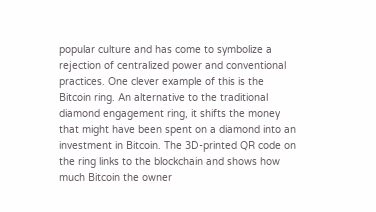popular culture and has come to symbolize a rejection of centralized power and conventional practices. One clever example of this is the Bitcoin ring. An alternative to the traditional diamond engagement ring, it shifts the money that might have been spent on a diamond into an investment in Bitcoin. The 3D-printed QR code on the ring links to the blockchain and shows how much Bitcoin the owner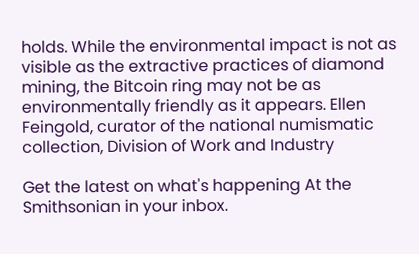holds. While the environmental impact is not as visible as the extractive practices of diamond mining, the Bitcoin ring may not be as environmentally friendly as it appears. Ellen Feingold, curator of the national numismatic collection, Division of Work and Industry

Get the latest on what's happening At the Smithsonian in your inbox.